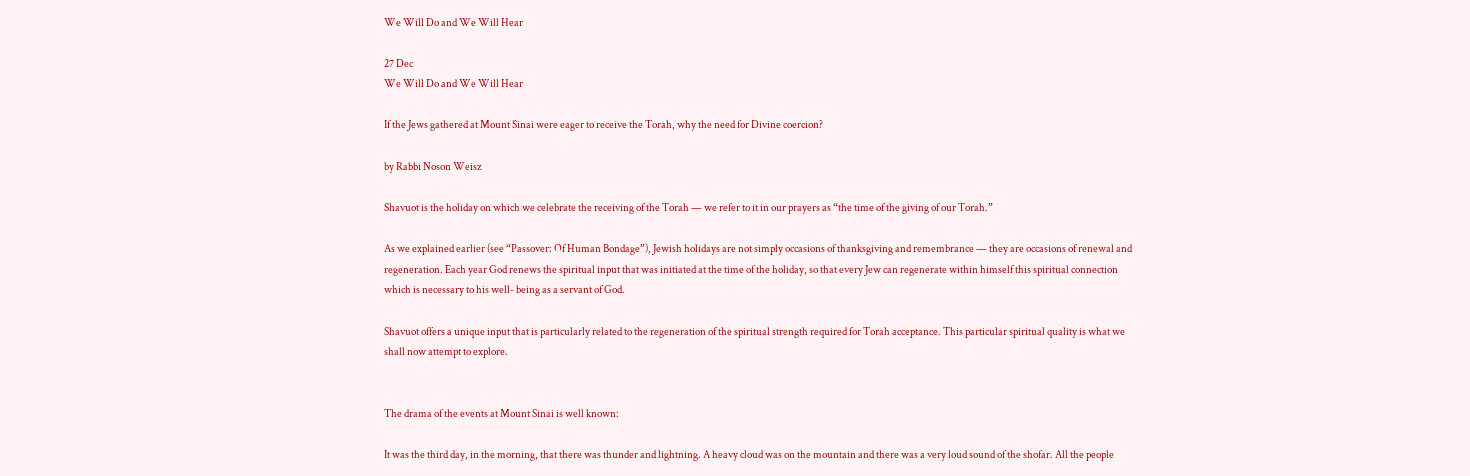We Will Do and We Will Hear

27 Dec
We Will Do and We Will Hear

If the Jews gathered at Mount Sinai were eager to receive the Torah, why the need for Divine coercion?

by Rabbi Noson Weisz

Shavuot is the holiday on which we celebrate the receiving of the Torah — we refer to it in our prayers as “the time of the giving of our Torah.”

As we explained earlier (see “Passover: Of Human Bondage”), Jewish holidays are not simply occasions of thanksgiving and remembrance — they are occasions of renewal and regeneration. Each year God renews the spiritual input that was initiated at the time of the holiday, so that every Jew can regenerate within himself this spiritual connection which is necessary to his well- being as a servant of God.

Shavuot offers a unique input that is particularly related to the regeneration of the spiritual strength required for Torah acceptance. This particular spiritual quality is what we shall now attempt to explore.


The drama of the events at Mount Sinai is well known:

It was the third day, in the morning, that there was thunder and lightning. A heavy cloud was on the mountain and there was a very loud sound of the shofar. All the people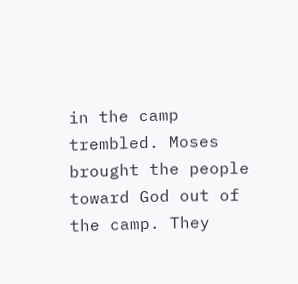in the camp trembled. Moses brought the people toward God out of the camp. They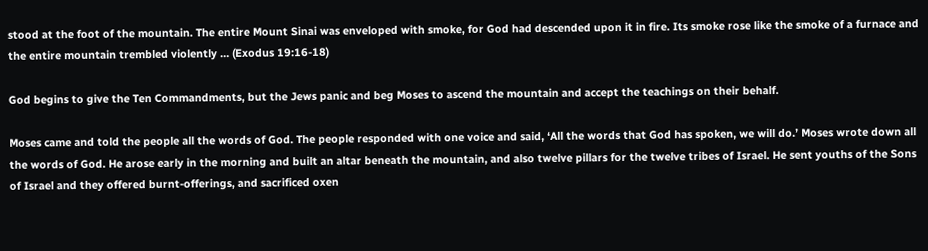stood at the foot of the mountain. The entire Mount Sinai was enveloped with smoke, for God had descended upon it in fire. Its smoke rose like the smoke of a furnace and the entire mountain trembled violently … (Exodus 19:16-18)

God begins to give the Ten Commandments, but the Jews panic and beg Moses to ascend the mountain and accept the teachings on their behalf.

Moses came and told the people all the words of God. The people responded with one voice and said, ‘All the words that God has spoken, we will do.’ Moses wrote down all the words of God. He arose early in the morning and built an altar beneath the mountain, and also twelve pillars for the twelve tribes of Israel. He sent youths of the Sons of Israel and they offered burnt-offerings, and sacrificed oxen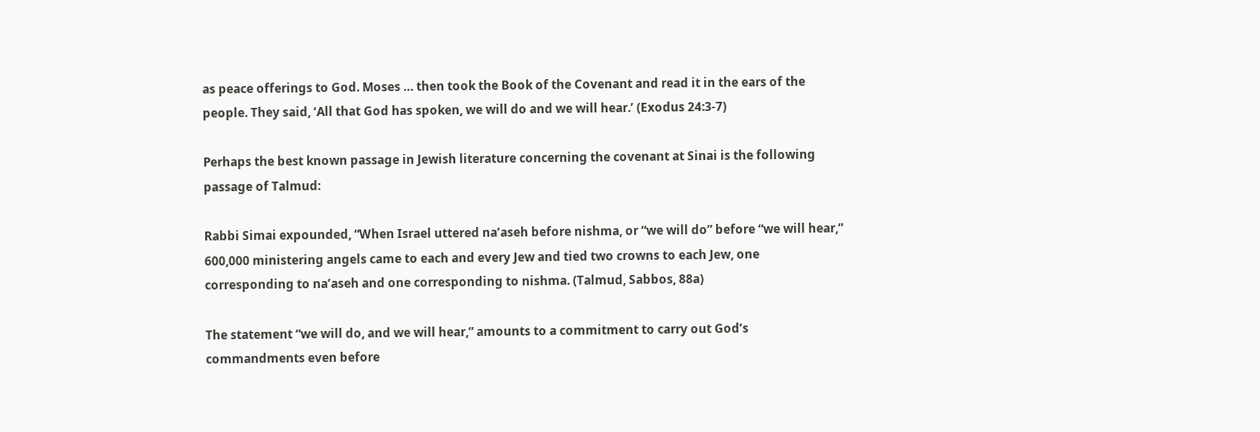as peace offerings to God. Moses … then took the Book of the Covenant and read it in the ears of the people. They said, ‘All that God has spoken, we will do and we will hear.’ (Exodus 24:3-7)

Perhaps the best known passage in Jewish literature concerning the covenant at Sinai is the following passage of Talmud:

Rabbi Simai expounded, “When Israel uttered na’aseh before nishma, or “we will do” before “we will hear,” 600,000 ministering angels came to each and every Jew and tied two crowns to each Jew, one corresponding to na’aseh and one corresponding to nishma. (Talmud, Sabbos, 88a)

The statement “we will do, and we will hear,” amounts to a commitment to carry out God’s commandments even before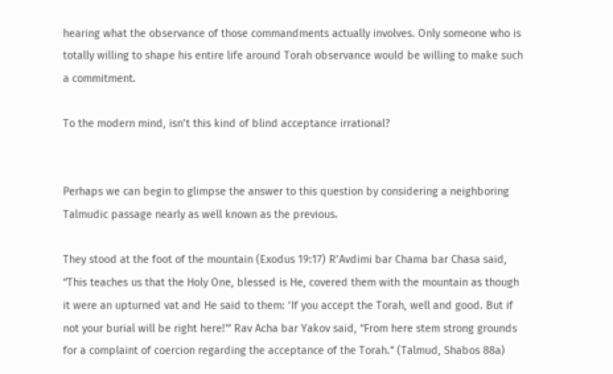hearing what the observance of those commandments actually involves. Only someone who is totally willing to shape his entire life around Torah observance would be willing to make such a commitment.

To the modern mind, isn’t this kind of blind acceptance irrational?


Perhaps we can begin to glimpse the answer to this question by considering a neighboring Talmudic passage nearly as well known as the previous.

They stood at the foot of the mountain (Exodus 19:17) R’Avdimi bar Chama bar Chasa said, “This teaches us that the Holy One, blessed is He, covered them with the mountain as though it were an upturned vat and He said to them: ‘If you accept the Torah, well and good. But if not your burial will be right here!'” Rav Acha bar Yakov said, “From here stem strong grounds for a complaint of coercion regarding the acceptance of the Torah.” (Talmud, Shabos 88a)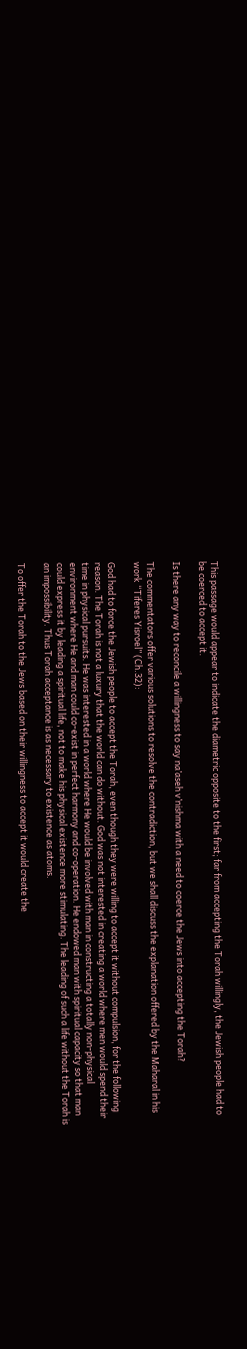This passage would appear to indicate the diametric opposite to the first; far from accepting the Torah willingly, the Jewish people had to be coerced to accept it.

Is there any way to reconcile a willingness to say na’aseh v’nishma with a need to coerce the Jews into accepting the Torah?

The commentators offer various solutions to resolve the contradiction, but we shall discuss the explanation offered by the Maharal in his work “Tiferes Yisroel” (Ch.32):

God had to force the Jewish people to accept the Torah, even though they were willing to accept it without compulsion, for the following reason. The Torah is not a luxury that the world can do without. God was not interested in creating a world where men would spend their time in physical pursuits. He was interested in a world where He would be involved with man in constructing a totally non-physical environment where He and man could co-exist in perfect harmony and co-operation. He endowed man with spiritual capacity so that man could express it by leading a spiritual life, not to make his physical existence more stimulating. The leading of such a life without the Torah is an impossibility. Thus Torah acceptance is as necessary to existence as atoms.

To offer the Torah to the Jews based on their willingness to accept it would create the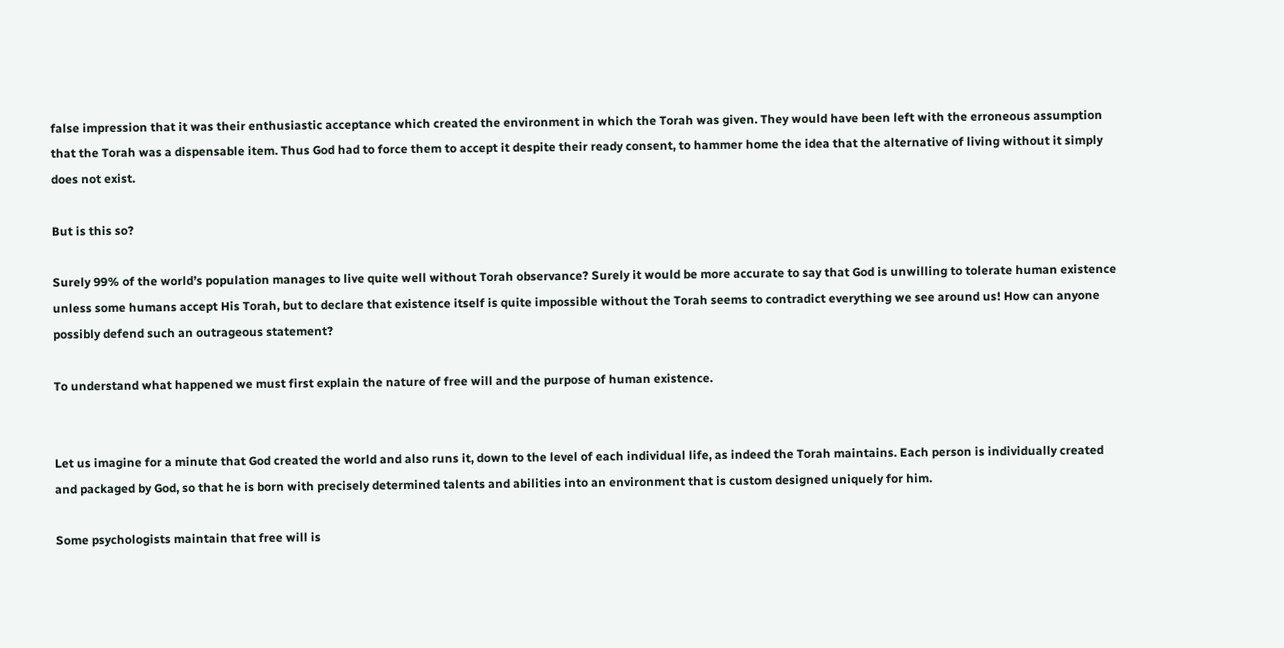false impression that it was their enthusiastic acceptance which created the environment in which the Torah was given. They would have been left with the erroneous assumption that the Torah was a dispensable item. Thus God had to force them to accept it despite their ready consent, to hammer home the idea that the alternative of living without it simply does not exist.

But is this so?

Surely 99% of the world’s population manages to live quite well without Torah observance? Surely it would be more accurate to say that God is unwilling to tolerate human existence unless some humans accept His Torah, but to declare that existence itself is quite impossible without the Torah seems to contradict everything we see around us! How can anyone possibly defend such an outrageous statement?

To understand what happened we must first explain the nature of free will and the purpose of human existence.


Let us imagine for a minute that God created the world and also runs it, down to the level of each individual life, as indeed the Torah maintains. Each person is individually created and packaged by God, so that he is born with precisely determined talents and abilities into an environment that is custom designed uniquely for him.

Some psychologists maintain that free will is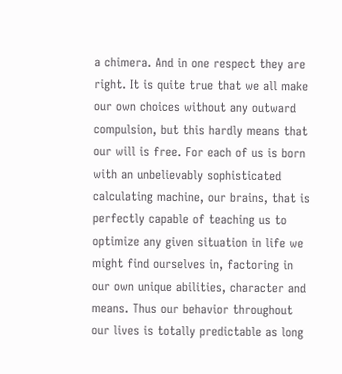a chimera. And in one respect they are right. It is quite true that we all make our own choices without any outward compulsion, but this hardly means that our will is free. For each of us is born with an unbelievably sophisticated calculating machine, our brains, that is perfectly capable of teaching us to optimize any given situation in life we might find ourselves in, factoring in our own unique abilities, character and means. Thus our behavior throughout our lives is totally predictable as long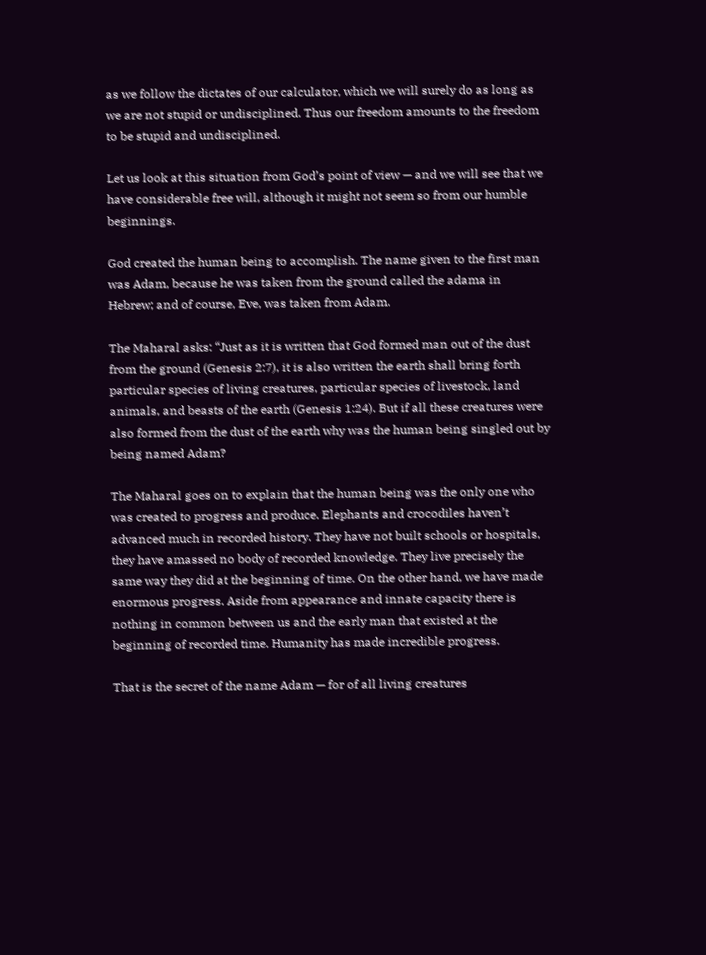as we follow the dictates of our calculator, which we will surely do as long as we are not stupid or undisciplined. Thus our freedom amounts to the freedom to be stupid and undisciplined.

Let us look at this situation from God’s point of view — and we will see that we have considerable free will, although it might not seem so from our humble beginnings.

God created the human being to accomplish. The name given to the first man was Adam, because he was taken from the ground called the adama in Hebrew; and of course, Eve, was taken from Adam.

The Maharal asks: “Just as it is written that God formed man out of the dust from the ground (Genesis 2:7), it is also written the earth shall bring forth particular species of living creatures, particular species of livestock, land animals, and beasts of the earth (Genesis 1:24). But if all these creatures were also formed from the dust of the earth why was the human being singled out by being named Adam?

The Maharal goes on to explain that the human being was the only one who was created to progress and produce. Elephants and crocodiles haven’t advanced much in recorded history. They have not built schools or hospitals, they have amassed no body of recorded knowledge. They live precisely the same way they did at the beginning of time. On the other hand, we have made enormous progress. Aside from appearance and innate capacity there is nothing in common between us and the early man that existed at the beginning of recorded time. Humanity has made incredible progress.

That is the secret of the name Adam — for of all living creatures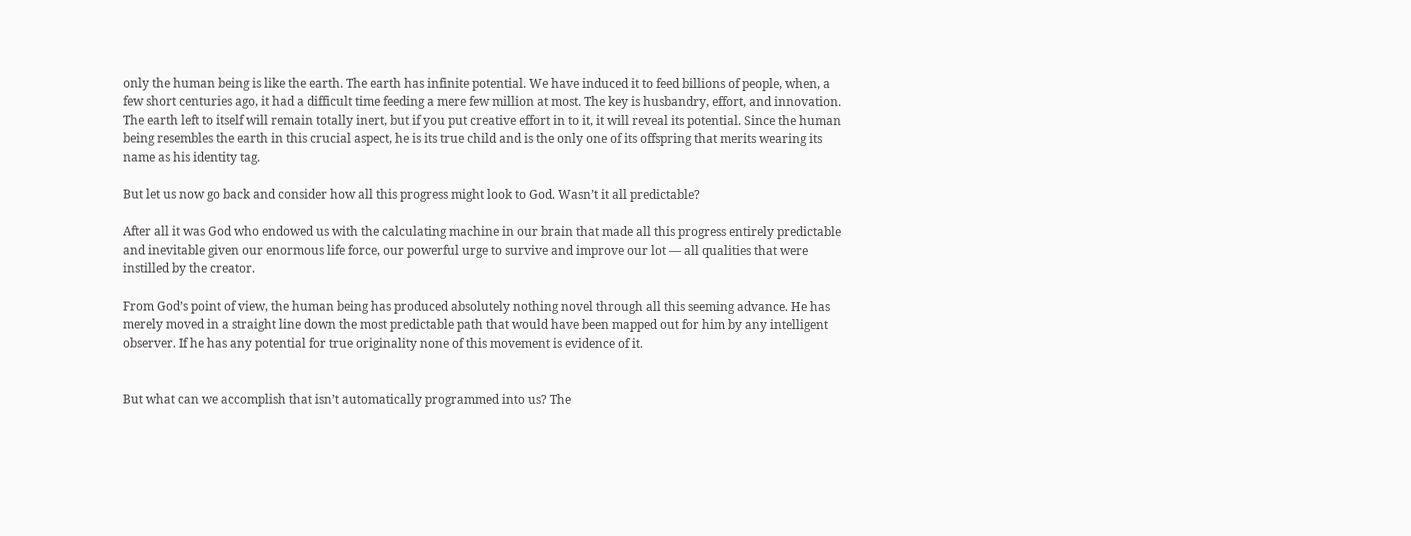only the human being is like the earth. The earth has infinite potential. We have induced it to feed billions of people, when, a few short centuries ago, it had a difficult time feeding a mere few million at most. The key is husbandry, effort, and innovation. The earth left to itself will remain totally inert, but if you put creative effort in to it, it will reveal its potential. Since the human being resembles the earth in this crucial aspect, he is its true child and is the only one of its offspring that merits wearing its name as his identity tag.

But let us now go back and consider how all this progress might look to God. Wasn’t it all predictable?

After all it was God who endowed us with the calculating machine in our brain that made all this progress entirely predictable and inevitable given our enormous life force, our powerful urge to survive and improve our lot — all qualities that were instilled by the creator.

From God’s point of view, the human being has produced absolutely nothing novel through all this seeming advance. He has merely moved in a straight line down the most predictable path that would have been mapped out for him by any intelligent observer. If he has any potential for true originality none of this movement is evidence of it.


But what can we accomplish that isn’t automatically programmed into us? The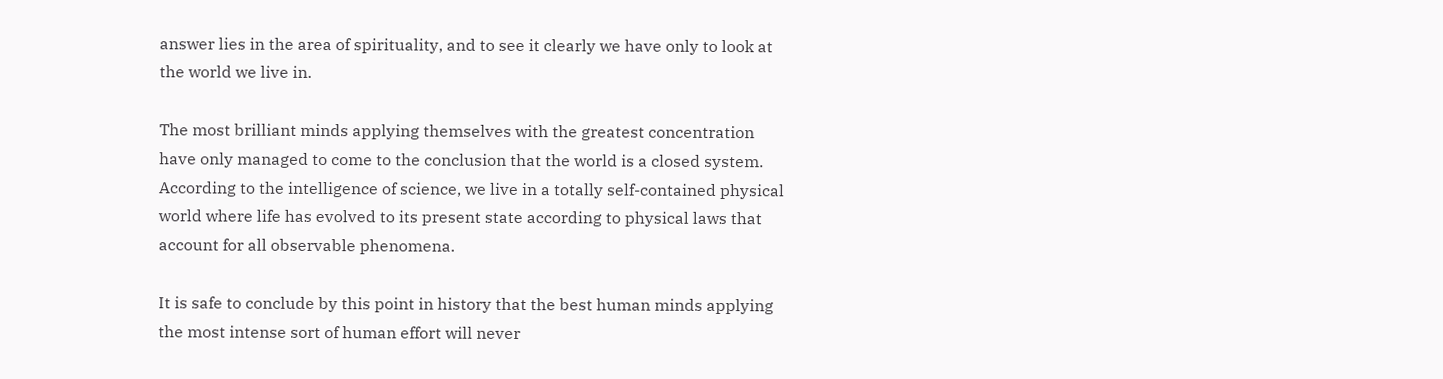answer lies in the area of spirituality, and to see it clearly we have only to look at the world we live in.

The most brilliant minds applying themselves with the greatest concentration have only managed to come to the conclusion that the world is a closed system. According to the intelligence of science, we live in a totally self-contained physical world where life has evolved to its present state according to physical laws that account for all observable phenomena.

It is safe to conclude by this point in history that the best human minds applying the most intense sort of human effort will never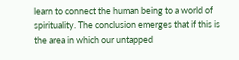learn to connect the human being to a world of spirituality. The conclusion emerges that if this is the area in which our untapped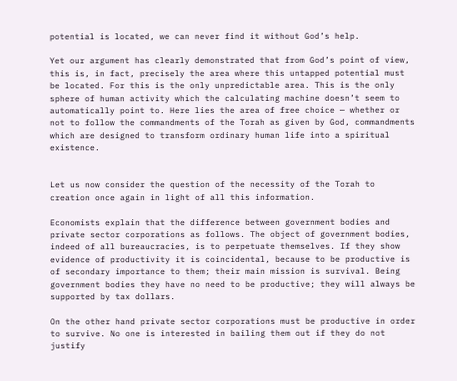potential is located, we can never find it without God’s help.

Yet our argument has clearly demonstrated that from God’s point of view, this is, in fact, precisely the area where this untapped potential must be located. For this is the only unpredictable area. This is the only sphere of human activity which the calculating machine doesn’t seem to automatically point to. Here lies the area of free choice — whether or not to follow the commandments of the Torah as given by God, commandments which are designed to transform ordinary human life into a spiritual existence.


Let us now consider the question of the necessity of the Torah to creation once again in light of all this information.

Economists explain that the difference between government bodies and private sector corporations as follows. The object of government bodies, indeed of all bureaucracies, is to perpetuate themselves. If they show evidence of productivity it is coincidental, because to be productive is of secondary importance to them; their main mission is survival. Being government bodies they have no need to be productive; they will always be supported by tax dollars.

On the other hand private sector corporations must be productive in order to survive. No one is interested in bailing them out if they do not justify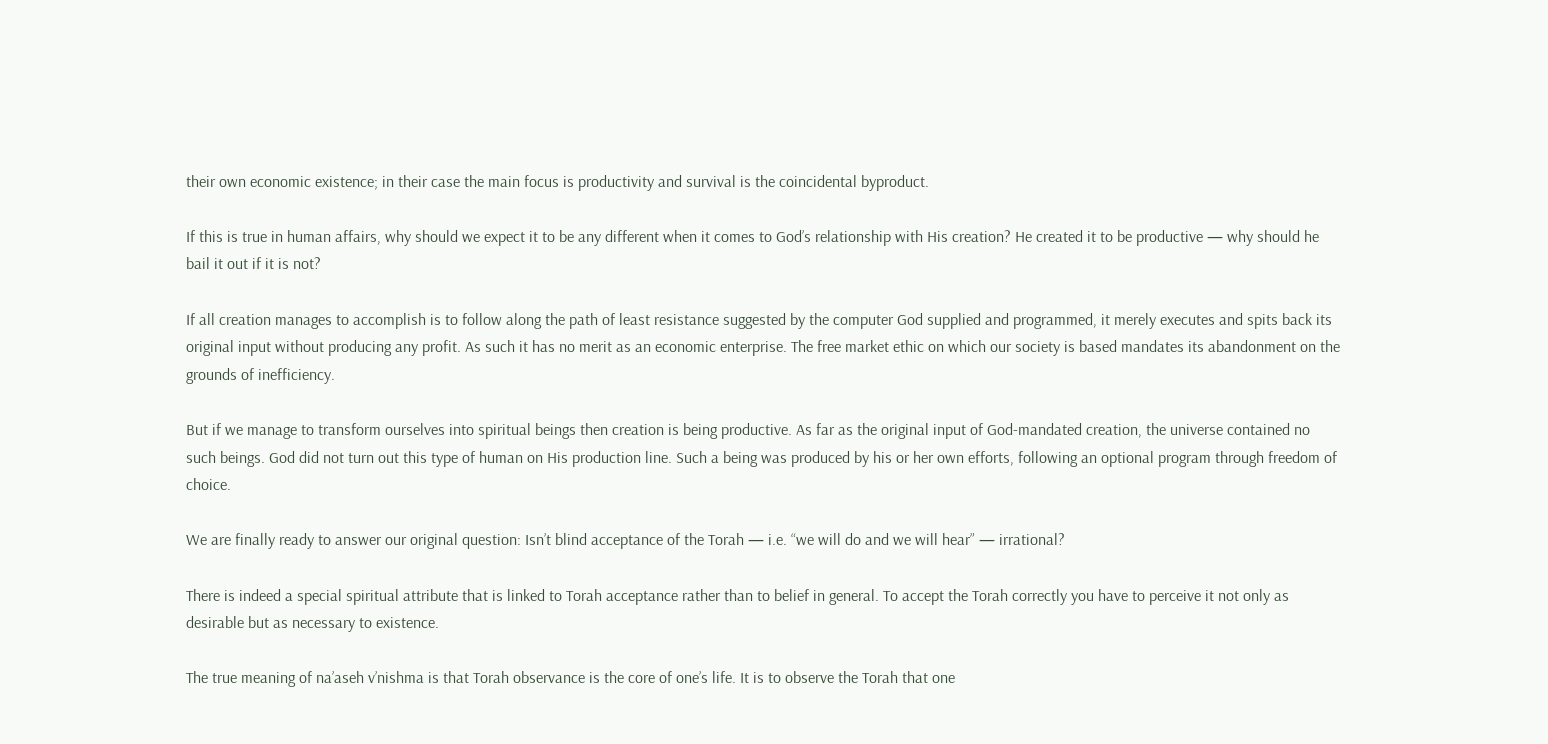their own economic existence; in their case the main focus is productivity and survival is the coincidental byproduct.

If this is true in human affairs, why should we expect it to be any different when it comes to God’s relationship with His creation? He created it to be productive — why should he bail it out if it is not?

If all creation manages to accomplish is to follow along the path of least resistance suggested by the computer God supplied and programmed, it merely executes and spits back its original input without producing any profit. As such it has no merit as an economic enterprise. The free market ethic on which our society is based mandates its abandonment on the grounds of inefficiency.

But if we manage to transform ourselves into spiritual beings then creation is being productive. As far as the original input of God-mandated creation, the universe contained no such beings. God did not turn out this type of human on His production line. Such a being was produced by his or her own efforts, following an optional program through freedom of choice.

We are finally ready to answer our original question: Isn’t blind acceptance of the Torah — i.e. “we will do and we will hear” — irrational?

There is indeed a special spiritual attribute that is linked to Torah acceptance rather than to belief in general. To accept the Torah correctly you have to perceive it not only as desirable but as necessary to existence.

The true meaning of na’aseh v’nishma is that Torah observance is the core of one’s life. It is to observe the Torah that one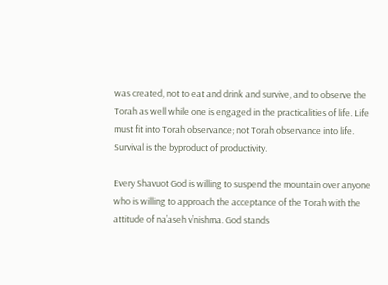was created, not to eat and drink and survive, and to observe the Torah as well while one is engaged in the practicalities of life. Life must fit into Torah observance; not Torah observance into life. Survival is the byproduct of productivity.

Every Shavuot God is willing to suspend the mountain over anyone who is willing to approach the acceptance of the Torah with the attitude of na’aseh v’nishma. God stands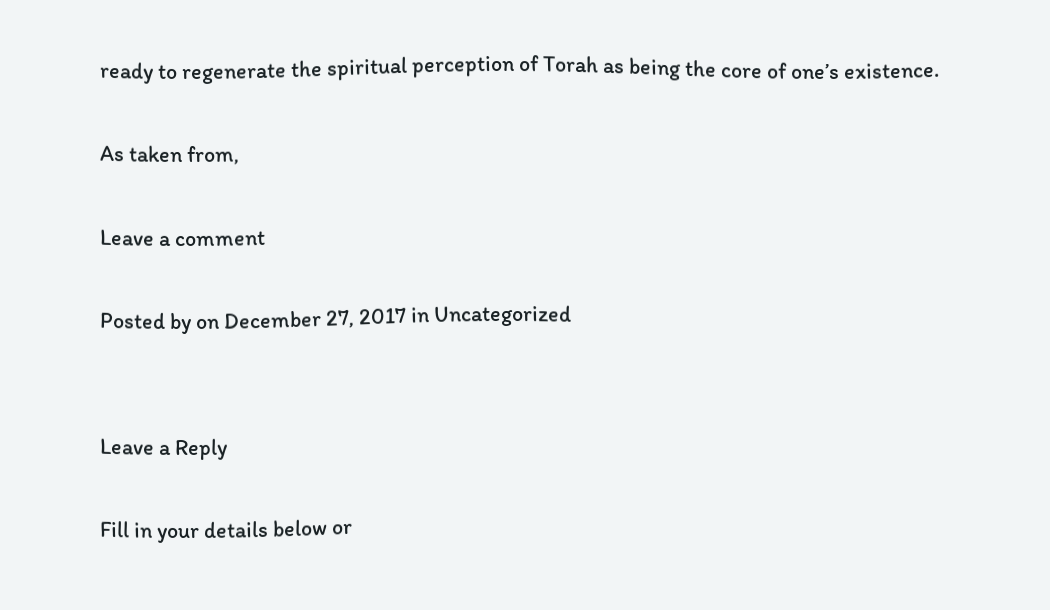ready to regenerate the spiritual perception of Torah as being the core of one’s existence.

As taken from,

Leave a comment

Posted by on December 27, 2017 in Uncategorized


Leave a Reply

Fill in your details below or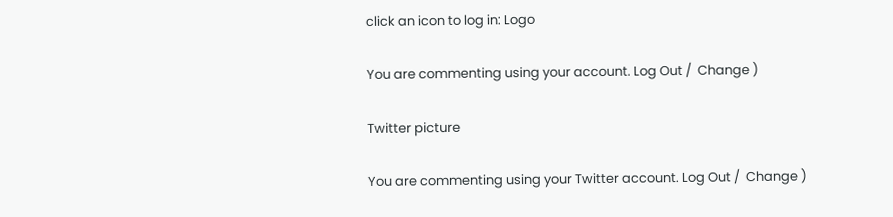click an icon to log in: Logo

You are commenting using your account. Log Out /  Change )

Twitter picture

You are commenting using your Twitter account. Log Out /  Change )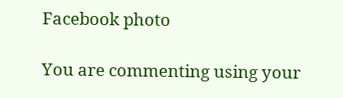Facebook photo

You are commenting using your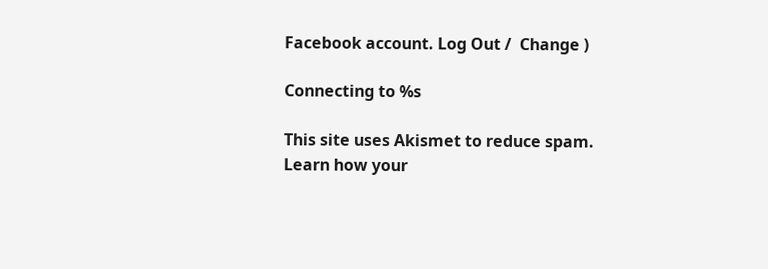Facebook account. Log Out /  Change )

Connecting to %s

This site uses Akismet to reduce spam. Learn how your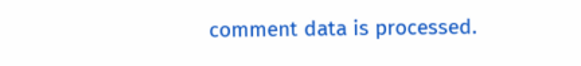comment data is processed.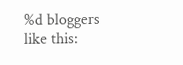%d bloggers like this: